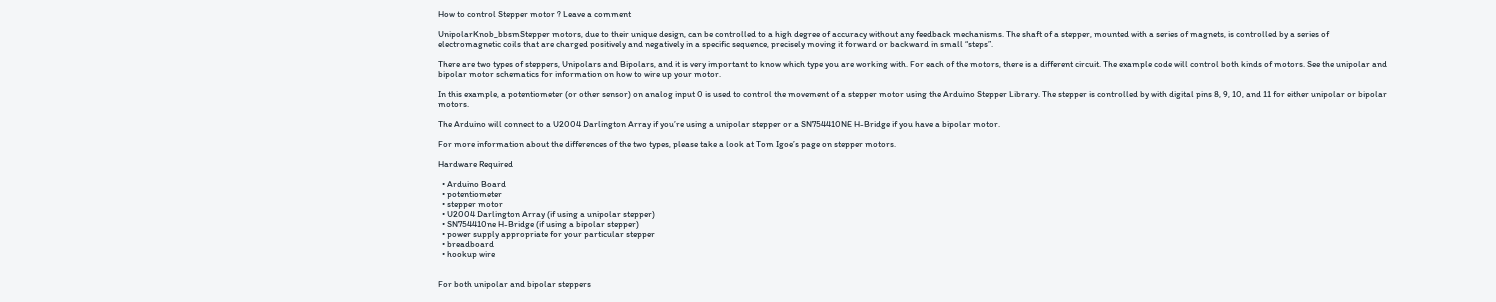How to control Stepper motor ? Leave a comment

UnipolarKnob_bbsmStepper motors, due to their unique design, can be controlled to a high degree of accuracy without any feedback mechanisms. The shaft of a stepper, mounted with a series of magnets, is controlled by a series of electromagnetic coils that are charged positively and negatively in a specific sequence, precisely moving it forward or backward in small “steps”.

There are two types of steppers, Unipolars and Bipolars, and it is very important to know which type you are working with. For each of the motors, there is a different circuit. The example code will control both kinds of motors. See the unipolar and bipolar motor schematics for information on how to wire up your motor.

In this example, a potentiometer (or other sensor) on analog input 0 is used to control the movement of a stepper motor using the Arduino Stepper Library. The stepper is controlled by with digital pins 8, 9, 10, and 11 for either unipolar or bipolar motors.

The Arduino will connect to a U2004 Darlington Array if you’re using a unipolar stepper or a SN754410NE H-Bridge if you have a bipolar motor.

For more information about the differences of the two types, please take a look at Tom Igoe’s page on stepper motors.

Hardware Required

  • Arduino Board
  • potentiometer
  • stepper motor
  • U2004 Darlington Array (if using a unipolar stepper)
  • SN754410ne H-Bridge (if using a bipolar stepper)
  • power supply appropriate for your particular stepper
  • breadboard
  • hookup wire


For both unipolar and bipolar steppers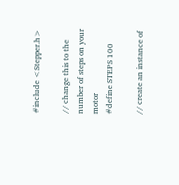#include <Stepper.h>

// change this to the number of steps on your motor
#define STEPS 100

// create an instance of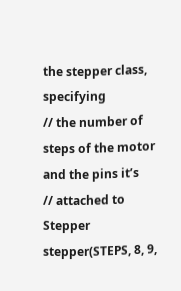the stepper class, specifying
// the number of steps of the motor and the pins it’s
// attached to
Stepper stepper(STEPS, 8, 9,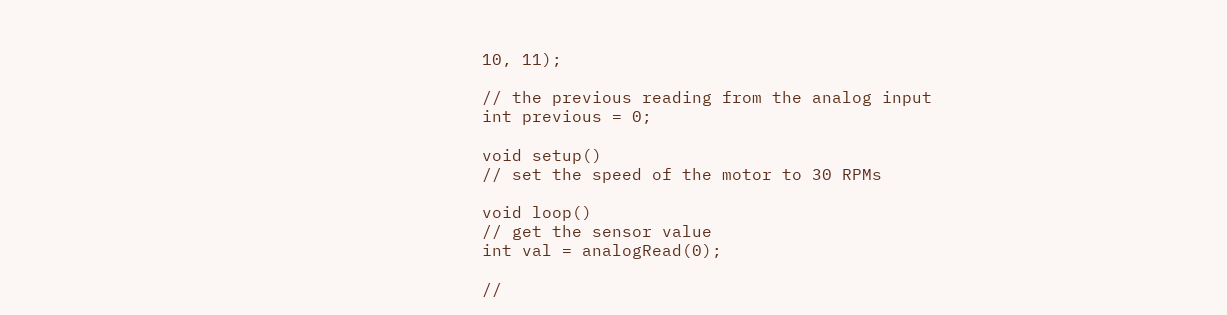10, 11);

// the previous reading from the analog input
int previous = 0;

void setup()
// set the speed of the motor to 30 RPMs

void loop()
// get the sensor value
int val = analogRead(0);

//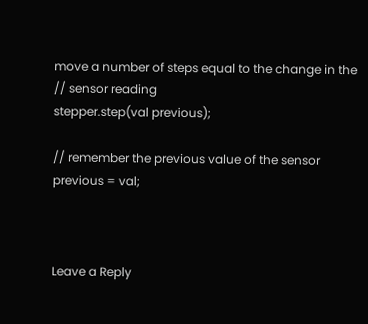move a number of steps equal to the change in the
// sensor reading
stepper.step(val previous);

// remember the previous value of the sensor
previous = val;



Leave a Reply